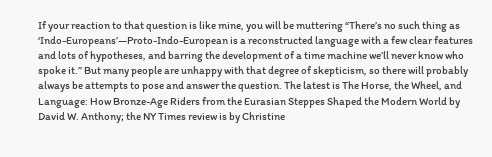If your reaction to that question is like mine, you will be muttering “There’s no such thing as ‘Indo-Europeans’—Proto-Indo-European is a reconstructed language with a few clear features and lots of hypotheses, and barring the development of a time machine we’ll never know who spoke it.” But many people are unhappy with that degree of skepticism, so there will probably always be attempts to pose and answer the question. The latest is The Horse, the Wheel, and Language: How Bronze-Age Riders from the Eurasian Steppes Shaped the Modern World by David W. Anthony; the NY Times review is by Christine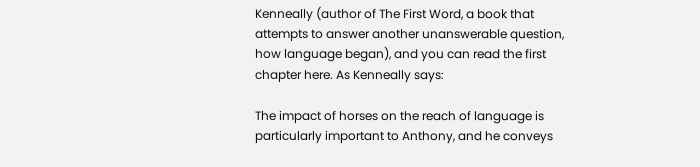Kenneally (author of The First Word, a book that attempts to answer another unanswerable question, how language began), and you can read the first chapter here. As Kenneally says:

The impact of horses on the reach of language is particularly important to Anthony, and he conveys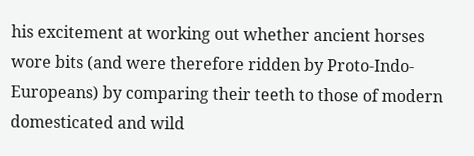his excitement at working out whether ancient horses wore bits (and were therefore ridden by Proto-Indo-Europeans) by comparing their teeth to those of modern domesticated and wild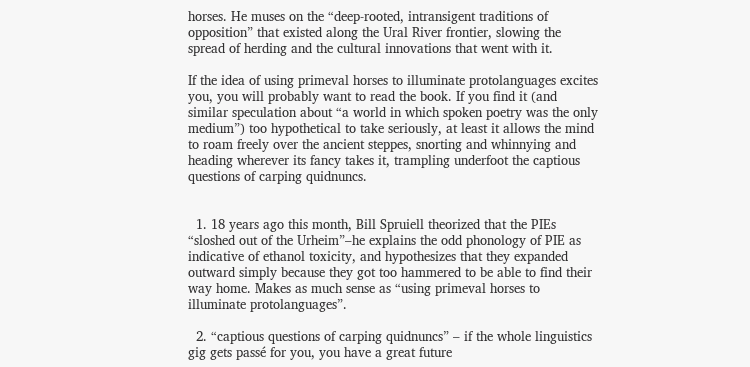horses. He muses on the “deep-rooted, intransigent traditions of opposition” that existed along the Ural River frontier, slowing the spread of herding and the cultural innovations that went with it.

If the idea of using primeval horses to illuminate protolanguages excites you, you will probably want to read the book. If you find it (and similar speculation about “a world in which spoken poetry was the only medium”) too hypothetical to take seriously, at least it allows the mind to roam freely over the ancient steppes, snorting and whinnying and heading wherever its fancy takes it, trampling underfoot the captious questions of carping quidnuncs.


  1. 18 years ago this month, Bill Spruiell theorized that the PIEs “sloshed out of the Urheim”–he explains the odd phonology of PIE as indicative of ethanol toxicity, and hypothesizes that they expanded outward simply because they got too hammered to be able to find their way home. Makes as much sense as “using primeval horses to illuminate protolanguages”.

  2. “captious questions of carping quidnuncs” – if the whole linguistics gig gets passé for you, you have a great future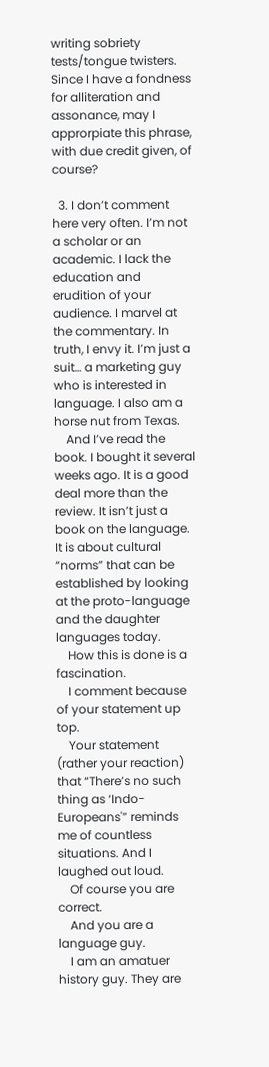writing sobriety tests/tongue twisters. Since I have a fondness for alliteration and assonance, may I approrpiate this phrase, with due credit given, of course?

  3. I don’t comment here very often. I’m not a scholar or an academic. I lack the education and erudition of your audience. I marvel at the commentary. In truth, I envy it. I’m just a suit… a marketing guy who is interested in language. I also am a horse nut from Texas.
    And I’ve read the book. I bought it several weeks ago. It is a good deal more than the review. It isn’t just a book on the language. It is about cultural “norms” that can be established by looking at the proto-language and the daughter languages today.
    How this is done is a fascination.
    I comment because of your statement up top.
    Your statement (rather your reaction) that “There’s no such thing as ‘Indo-Europeans'” reminds me of countless situations. And I laughed out loud.
    Of course you are correct.
    And you are a language guy.
    I am an amatuer history guy. They are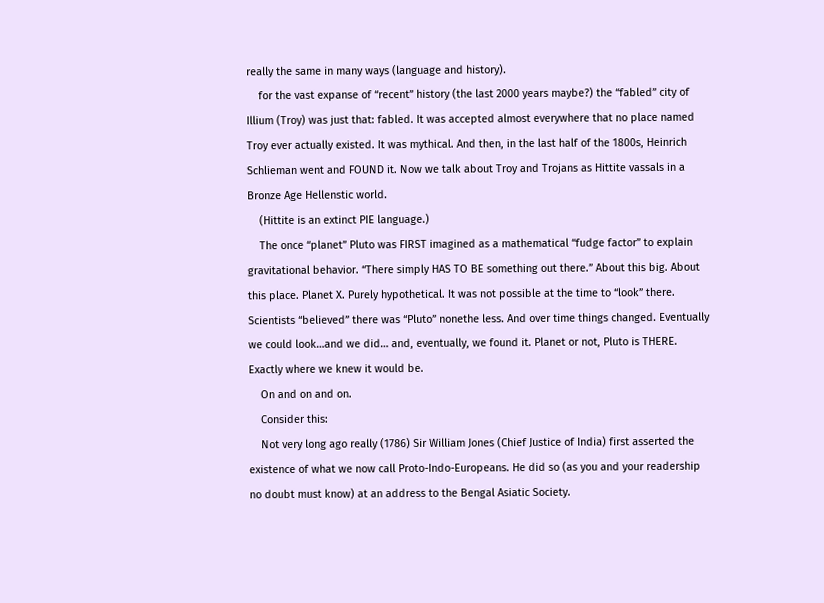really the same in many ways (language and history).
    for the vast expanse of “recent” history (the last 2000 years maybe?) the “fabled” city of Illium (Troy) was just that: fabled. It was accepted almost everywhere that no place named Troy ever actually existed. It was mythical. And then, in the last half of the 1800s, Heinrich Schlieman went and FOUND it. Now we talk about Troy and Trojans as Hittite vassals in a Bronze Age Hellenstic world.
    (Hittite is an extinct PIE language.)
    The once “planet” Pluto was FIRST imagined as a mathematical “fudge factor” to explain gravitational behavior. “There simply HAS TO BE something out there.” About this big. About this place. Planet X. Purely hypothetical. It was not possible at the time to “look” there. Scientists “believed” there was “Pluto” nonethe less. And over time things changed. Eventually we could look…and we did… and, eventually, we found it. Planet or not, Pluto is THERE. Exactly where we knew it would be.
    On and on and on.
    Consider this:
    Not very long ago really (1786) Sir William Jones (Chief Justice of India) first asserted the existence of what we now call Proto-Indo-Europeans. He did so (as you and your readership no doubt must know) at an address to the Bengal Asiatic Society.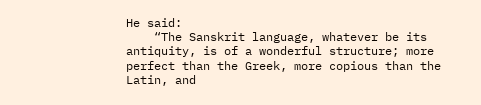He said:
    “The Sanskrit language, whatever be its antiquity, is of a wonderful structure; more perfect than the Greek, more copious than the Latin, and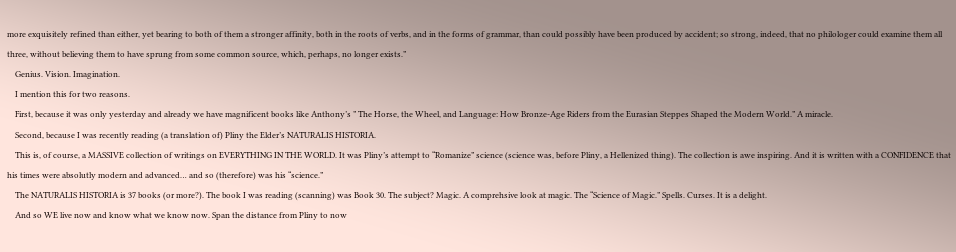more exquisitely refined than either, yet bearing to both of them a stronger affinity, both in the roots of verbs, and in the forms of grammar, than could possibly have been produced by accident; so strong, indeed, that no philologer could examine them all three, without believing them to have sprung from some common source, which, perhaps, no longer exists.”
    Genius. Vision. Imagination.
    I mention this for two reasons.
    First, because it was only yesterday and already we have magnificent books like Anthony’s ” The Horse, the Wheel, and Language: How Bronze-Age Riders from the Eurasian Steppes Shaped the Modern World.” A miracle.
    Second, because I was recently reading (a translation of) Pliny the Elder’s NATURALIS HISTORIA.
    This is, of course, a MASSIVE collection of writings on EVERYTHING IN THE WORLD. It was Pliny’s attempt to “Romanize” science (science was, before Pliny, a Hellenized thing). The collection is awe inspiring. And it is written with a CONFIDENCE that his times were absolutly modern and advanced… and so (therefore) was his “science.”
    The NATURALIS HISTORIA is 37 books (or more?). The book I was reading (scanning) was Book 30. The subject? Magic. A comprehsive look at magic. The “Science of Magic.” Spells. Curses. It is a delight.
    And so WE live now and know what we know now. Span the distance from Pliny to now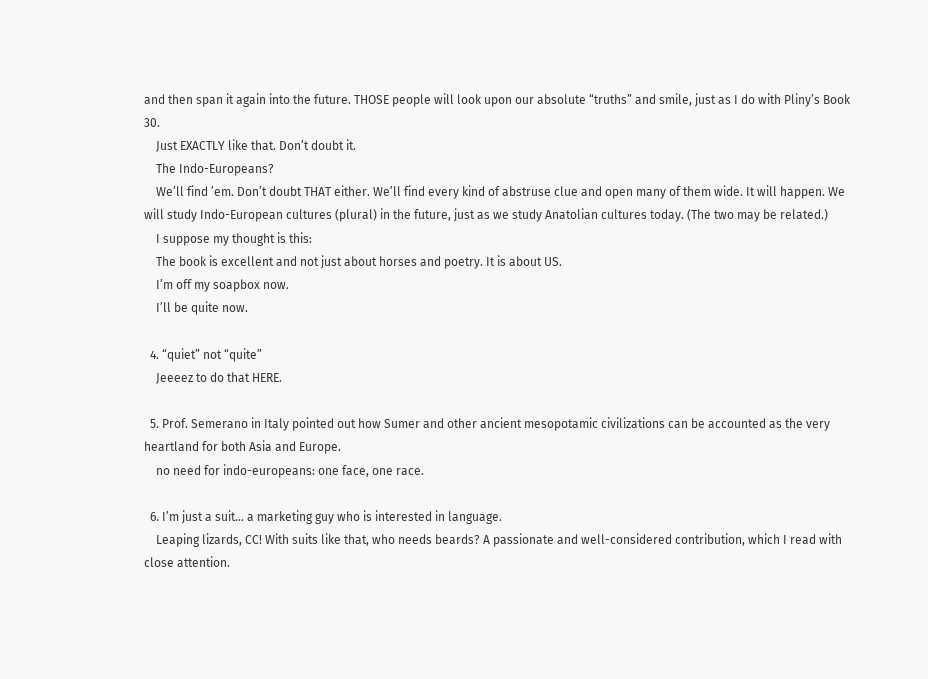and then span it again into the future. THOSE people will look upon our absolute “truths” and smile, just as I do with Pliny’s Book 30.
    Just EXACTLY like that. Don’t doubt it.
    The Indo-Europeans?
    We’ll find ’em. Don’t doubt THAT either. We’ll find every kind of abstruse clue and open many of them wide. It will happen. We will study Indo-European cultures (plural) in the future, just as we study Anatolian cultures today. (The two may be related.)
    I suppose my thought is this:
    The book is excellent and not just about horses and poetry. It is about US.
    I’m off my soapbox now.
    I’ll be quite now.

  4. “quiet” not “quite”
    Jeeeez to do that HERE.

  5. Prof. Semerano in Italy pointed out how Sumer and other ancient mesopotamic civilizations can be accounted as the very heartland for both Asia and Europe.
    no need for indo-europeans: one face, one race.

  6. I’m just a suit… a marketing guy who is interested in language.
    Leaping lizards, CC! With suits like that, who needs beards? A passionate and well-considered contribution, which I read with close attention.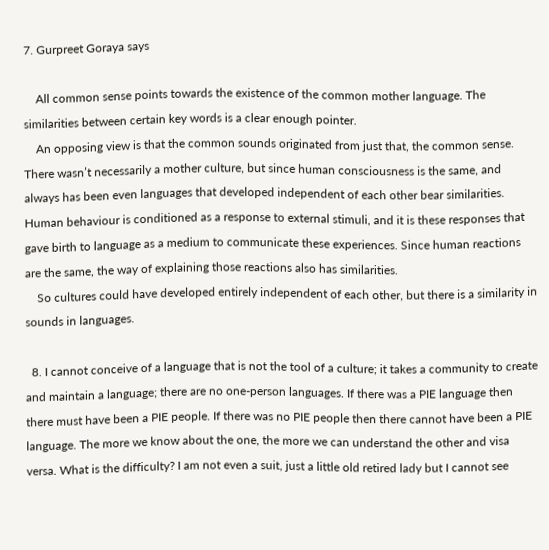7. Gurpreet Goraya says

    All common sense points towards the existence of the common mother language. The similarities between certain key words is a clear enough pointer.
    An opposing view is that the common sounds originated from just that, the common sense. There wasn’t necessarily a mother culture, but since human consciousness is the same, and always has been even languages that developed independent of each other bear similarities. Human behaviour is conditioned as a response to external stimuli, and it is these responses that gave birth to language as a medium to communicate these experiences. Since human reactions are the same, the way of explaining those reactions also has similarities.
    So cultures could have developed entirely independent of each other, but there is a similarity in sounds in languages.

  8. I cannot conceive of a language that is not the tool of a culture; it takes a community to create and maintain a language; there are no one-person languages. If there was a PIE language then there must have been a PIE people. If there was no PIE people then there cannot have been a PIE language. The more we know about the one, the more we can understand the other and visa versa. What is the difficulty? I am not even a suit, just a little old retired lady but I cannot see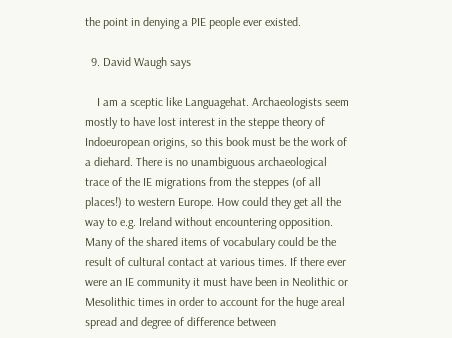the point in denying a PIE people ever existed.

  9. David Waugh says

    I am a sceptic like Languagehat. Archaeologists seem mostly to have lost interest in the steppe theory of Indoeuropean origins, so this book must be the work of a diehard. There is no unambiguous archaeological trace of the IE migrations from the steppes (of all places!) to western Europe. How could they get all the way to e.g. Ireland without encountering opposition. Many of the shared items of vocabulary could be the result of cultural contact at various times. If there ever were an IE community it must have been in Neolithic or Mesolithic times in order to account for the huge areal spread and degree of difference between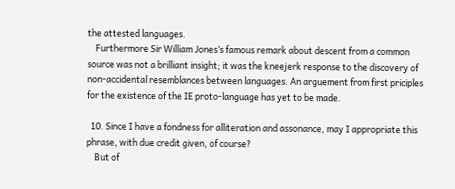the attested languages.
    Furthermore Sir William Jones’s famous remark about descent from a common source was not a brilliant insight; it was the kneejerk response to the discovery of non-accidental resemblances between languages. An arguement from first priciples for the existence of the IE proto-language has yet to be made.

  10. Since I have a fondness for alliteration and assonance, may I appropriate this phrase, with due credit given, of course?
    But of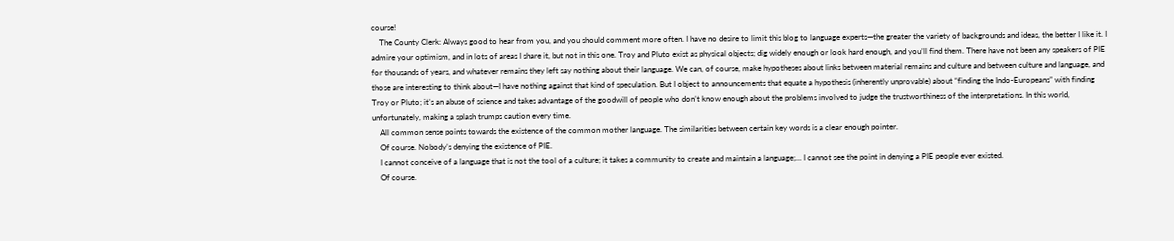course!
    The County Clerk: Always good to hear from you, and you should comment more often. I have no desire to limit this blog to language experts—the greater the variety of backgrounds and ideas, the better I like it. I admire your optimism, and in lots of areas I share it, but not in this one. Troy and Pluto exist as physical objects; dig widely enough or look hard enough, and you’ll find them. There have not been any speakers of PIE for thousands of years, and whatever remains they left say nothing about their language. We can, of course, make hypotheses about links between material remains and culture and between culture and language, and those are interesting to think about—I have nothing against that kind of speculation. But I object to announcements that equate a hypothesis (inherently unprovable) about “finding the Indo-Europeans” with finding Troy or Pluto; it’s an abuse of science and takes advantage of the goodwill of people who don’t know enough about the problems involved to judge the trustworthiness of the interpretations. In this world, unfortunately, making a splash trumps caution every time.
    All common sense points towards the existence of the common mother language. The similarities between certain key words is a clear enough pointer.
    Of course. Nobody’s denying the existence of PIE.
    I cannot conceive of a language that is not the tool of a culture; it takes a community to create and maintain a language;… I cannot see the point in denying a PIE people ever existed.
    Of course.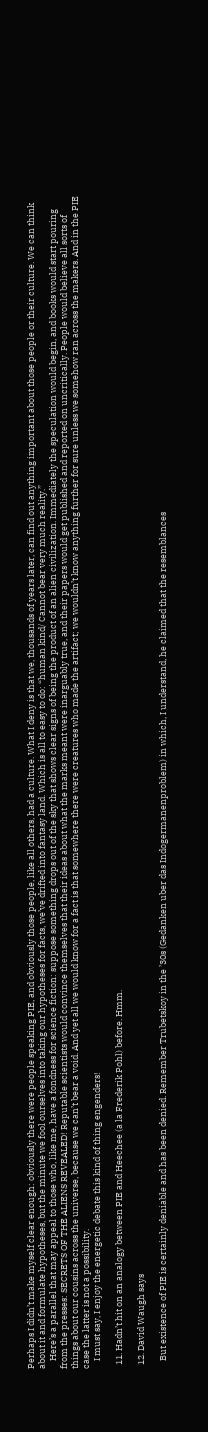Perhaps I didn’t make myself clear enough: obviously there were people speaking PIE, and obviously those people, like all others, had a culture. What I deny is that we, thousands of years later, can find out anything important about those people or their culture. We can think about it and formulate hypotheses, but the minute we fool ourselves into taking our hypotheses for facts, we’ve drifted into fantasy land. Which is all to easy to do: “human kind/ Cannot bear very much reality.”
    Here’s a parallel that may appeal to those who, like me, have a fondness for science fiction: suppose something drops out of the sky that shows clear signs of being the product of an alien civilization. Immediately the speculation would begin, and books would start pouring from the presses: SECRETS OF THE ALIENS REVEALED! Reputable scientists would convince themselves that their ideas about what the marks meant were inarguably true, and their papers would get published and reported on uncritically. People would believe all sorts of things about our cousins across the universe, because we can’t bear a void. And yet all we would know for a fact is that somewhere there were creatures who made the artifact; we wouldn’t know anything further for sure unless we somehow ran across the makers. And in the PIE case the latter is not a possibility.
    I must say, I enjoy the energetic debate this kind of thing engenders!

  11. Hadn’t hit on an analogy between PIE and Heechee (a la Frederik Pohl) before. Hmm.

  12. David Waugh says

    But existence of PIE is certainly deniable and has been denied. Remember Trubetskoy in the ’30s (Gedanken uber das Indogermanenproblem) in which, I understand, he claimed that the resemblances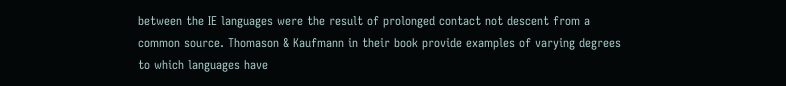between the IE languages were the result of prolonged contact not descent from a common source. Thomason & Kaufmann in their book provide examples of varying degrees to which languages have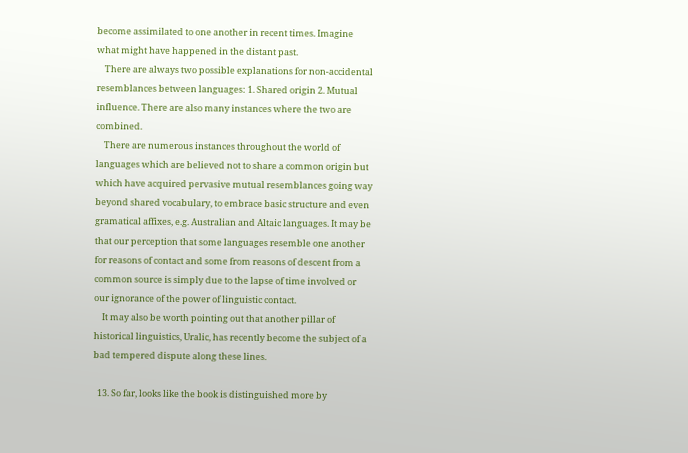become assimilated to one another in recent times. Imagine what might have happened in the distant past.
    There are always two possible explanations for non-accidental resemblances between languages: 1. Shared origin 2. Mutual influence. There are also many instances where the two are combined.
    There are numerous instances throughout the world of languages which are believed not to share a common origin but which have acquired pervasive mutual resemblances going way beyond shared vocabulary, to embrace basic structure and even gramatical affixes, e.g. Australian and Altaic languages. It may be that our perception that some languages resemble one another for reasons of contact and some from reasons of descent from a common source is simply due to the lapse of time involved or our ignorance of the power of linguistic contact.
    It may also be worth pointing out that another pillar of historical linguistics, Uralic, has recently become the subject of a bad tempered dispute along these lines.

  13. So far, looks like the book is distinguished more by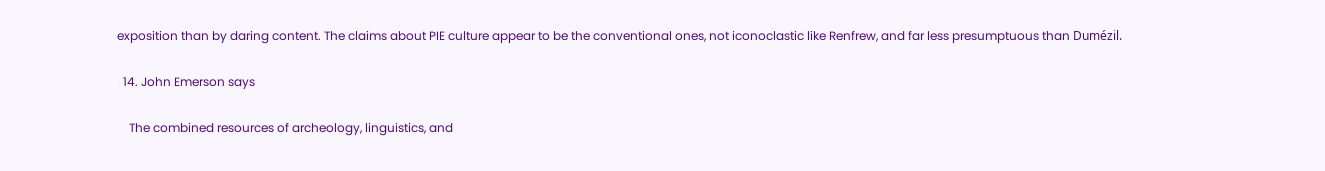exposition than by daring content. The claims about PIE culture appear to be the conventional ones, not iconoclastic like Renfrew, and far less presumptuous than Dumézil.

  14. John Emerson says

    The combined resources of archeology, linguistics, and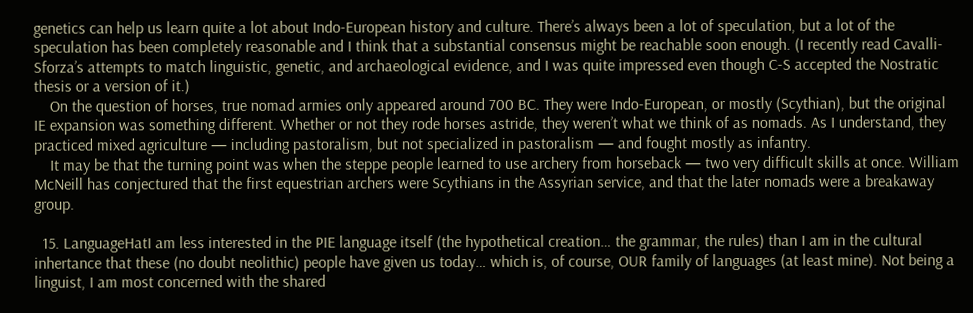genetics can help us learn quite a lot about Indo-European history and culture. There’s always been a lot of speculation, but a lot of the speculation has been completely reasonable and I think that a substantial consensus might be reachable soon enough. (I recently read Cavalli-Sforza’s attempts to match linguistic, genetic, and archaeological evidence, and I was quite impressed even though C-S accepted the Nostratic thesis or a version of it.)
    On the question of horses, true nomad armies only appeared around 700 BC. They were Indo-European, or mostly (Scythian), but the original IE expansion was something different. Whether or not they rode horses astride, they weren’t what we think of as nomads. As I understand, they practiced mixed agriculture — including pastoralism, but not specialized in pastoralism — and fought mostly as infantry.
    It may be that the turning point was when the steppe people learned to use archery from horseback — two very difficult skills at once. William McNeill has conjectured that the first equestrian archers were Scythians in the Assyrian service, and that the later nomads were a breakaway group.

  15. LanguageHatI am less interested in the PIE language itself (the hypothetical creation… the grammar, the rules) than I am in the cultural inhertance that these (no doubt neolithic) people have given us today… which is, of course, OUR family of languages (at least mine). Not being a linguist, I am most concerned with the shared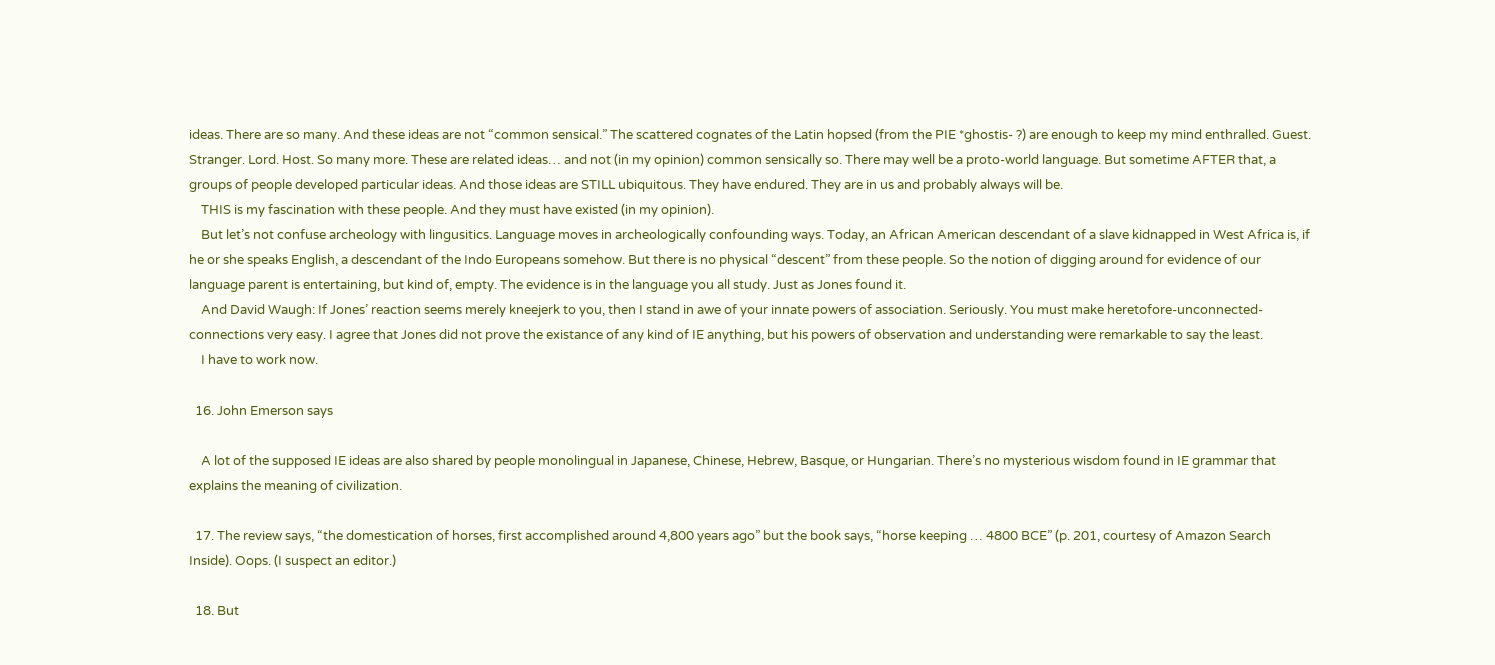ideas. There are so many. And these ideas are not “common sensical.” The scattered cognates of the Latin hopsed (from the PIE *ghostis- ?) are enough to keep my mind enthralled. Guest. Stranger. Lord. Host. So many more. These are related ideas… and not (in my opinion) common sensically so. There may well be a proto-world language. But sometime AFTER that, a groups of people developed particular ideas. And those ideas are STILL ubiquitous. They have endured. They are in us and probably always will be.
    THIS is my fascination with these people. And they must have existed (in my opinion).
    But let’s not confuse archeology with lingusitics. Language moves in archeologically confounding ways. Today, an African American descendant of a slave kidnapped in West Africa is, if he or she speaks English, a descendant of the Indo Europeans somehow. But there is no physical “descent” from these people. So the notion of digging around for evidence of our language parent is entertaining, but kind of, empty. The evidence is in the language you all study. Just as Jones found it.
    And David Waugh: If Jones’ reaction seems merely kneejerk to you, then I stand in awe of your innate powers of association. Seriously. You must make heretofore-unconnected-connections very easy. I agree that Jones did not prove the existance of any kind of IE anything, but his powers of observation and understanding were remarkable to say the least.
    I have to work now.

  16. John Emerson says

    A lot of the supposed IE ideas are also shared by people monolingual in Japanese, Chinese, Hebrew, Basque, or Hungarian. There’s no mysterious wisdom found in IE grammar that explains the meaning of civilization.

  17. The review says, “the domestication of horses, first accomplished around 4,800 years ago” but the book says, “horse keeping … 4800 BCE” (p. 201, courtesy of Amazon Search Inside). Oops. (I suspect an editor.)

  18. But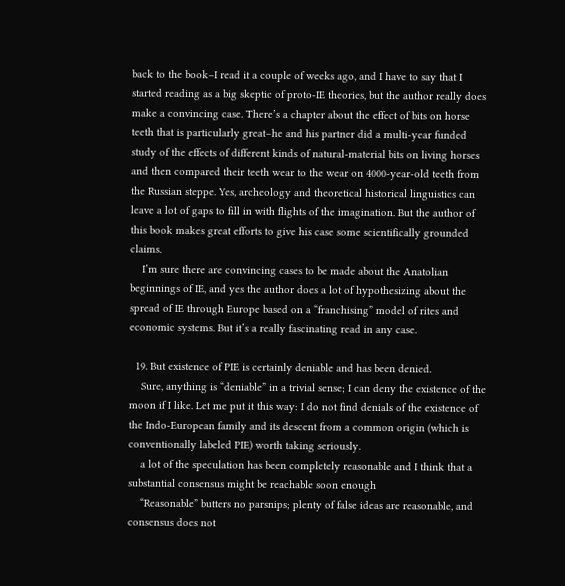back to the book–I read it a couple of weeks ago, and I have to say that I started reading as a big skeptic of proto-IE theories, but the author really does make a convincing case. There’s a chapter about the effect of bits on horse teeth that is particularly great–he and his partner did a multi-year funded study of the effects of different kinds of natural-material bits on living horses and then compared their teeth wear to the wear on 4000-year-old teeth from the Russian steppe. Yes, archeology and theoretical historical linguistics can leave a lot of gaps to fill in with flights of the imagination. But the author of this book makes great efforts to give his case some scientifically grounded claims.
    I’m sure there are convincing cases to be made about the Anatolian beginnings of IE, and yes the author does a lot of hypothesizing about the spread of IE through Europe based on a “franchising” model of rites and economic systems. But it’s a really fascinating read in any case.

  19. But existence of PIE is certainly deniable and has been denied.
    Sure, anything is “deniable” in a trivial sense; I can deny the existence of the moon if I like. Let me put it this way: I do not find denials of the existence of the Indo-European family and its descent from a common origin (which is conventionally labeled PIE) worth taking seriously.
    a lot of the speculation has been completely reasonable and I think that a substantial consensus might be reachable soon enough
    “Reasonable” butters no parsnips; plenty of false ideas are reasonable, and consensus does not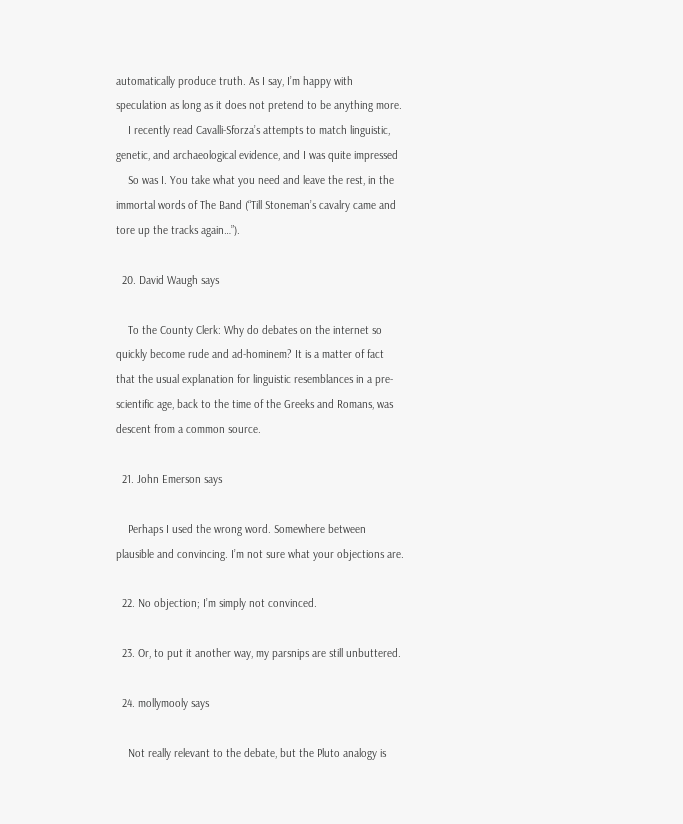automatically produce truth. As I say, I’m happy with speculation as long as it does not pretend to be anything more.
    I recently read Cavalli-Sforza’s attempts to match linguistic, genetic, and archaeological evidence, and I was quite impressed
    So was I. You take what you need and leave the rest, in the immortal words of The Band (“Till Stoneman’s cavalry came and tore up the tracks again…”).

  20. David Waugh says

    To the County Clerk: Why do debates on the internet so quickly become rude and ad-hominem? It is a matter of fact that the usual explanation for linguistic resemblances in a pre-scientific age, back to the time of the Greeks and Romans, was descent from a common source.

  21. John Emerson says

    Perhaps I used the wrong word. Somewhere between plausible and convincing. I’m not sure what your objections are.

  22. No objection; I’m simply not convinced.

  23. Or, to put it another way, my parsnips are still unbuttered.

  24. mollymooly says

    Not really relevant to the debate, but the Pluto analogy is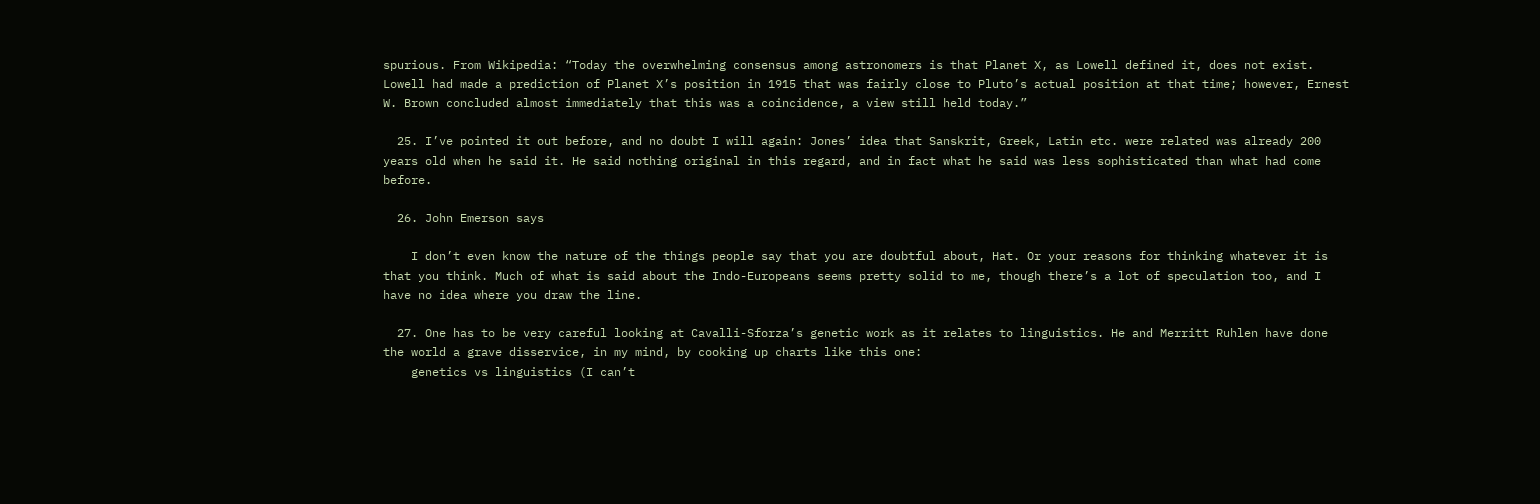spurious. From Wikipedia: “Today the overwhelming consensus among astronomers is that Planet X, as Lowell defined it, does not exist. Lowell had made a prediction of Planet X’s position in 1915 that was fairly close to Pluto’s actual position at that time; however, Ernest W. Brown concluded almost immediately that this was a coincidence, a view still held today.”

  25. I’ve pointed it out before, and no doubt I will again: Jones’ idea that Sanskrit, Greek, Latin etc. were related was already 200 years old when he said it. He said nothing original in this regard, and in fact what he said was less sophisticated than what had come before.

  26. John Emerson says

    I don’t even know the nature of the things people say that you are doubtful about, Hat. Or your reasons for thinking whatever it is that you think. Much of what is said about the Indo-Europeans seems pretty solid to me, though there’s a lot of speculation too, and I have no idea where you draw the line.

  27. One has to be very careful looking at Cavalli-Sforza’s genetic work as it relates to linguistics. He and Merritt Ruhlen have done the world a grave disservice, in my mind, by cooking up charts like this one:
    genetics vs linguistics (I can’t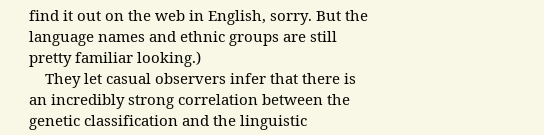find it out on the web in English, sorry. But the language names and ethnic groups are still pretty familiar looking.)
    They let casual observers infer that there is an incredibly strong correlation between the genetic classification and the linguistic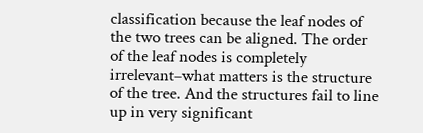classification because the leaf nodes of the two trees can be aligned. The order of the leaf nodes is completely irrelevant–what matters is the structure of the tree. And the structures fail to line up in very significant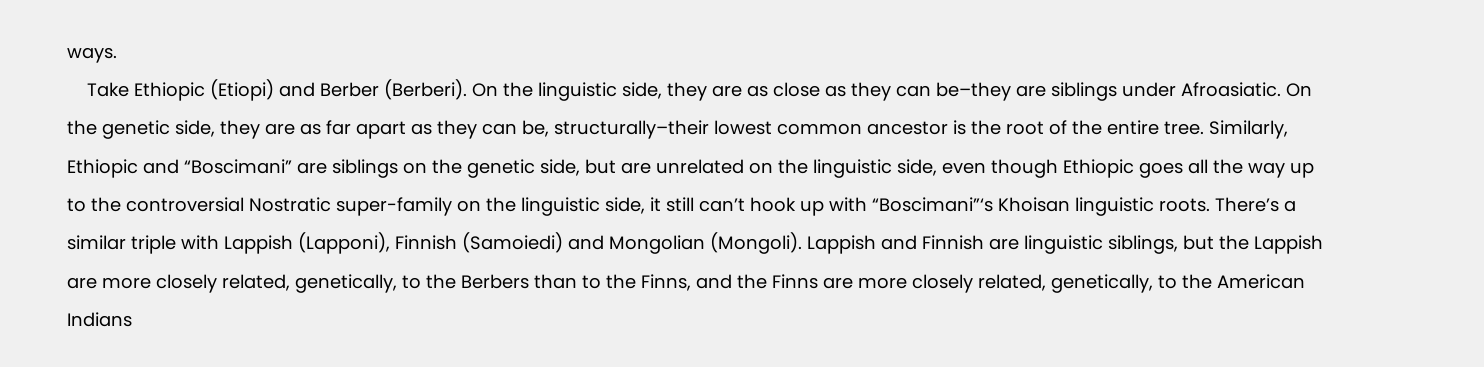ways.
    Take Ethiopic (Etiopi) and Berber (Berberi). On the linguistic side, they are as close as they can be–they are siblings under Afroasiatic. On the genetic side, they are as far apart as they can be, structurally–their lowest common ancestor is the root of the entire tree. Similarly, Ethiopic and “Boscimani” are siblings on the genetic side, but are unrelated on the linguistic side, even though Ethiopic goes all the way up to the controversial Nostratic super-family on the linguistic side, it still can’t hook up with “Boscimani”‘s Khoisan linguistic roots. There’s a similar triple with Lappish (Lapponi), Finnish (Samoiedi) and Mongolian (Mongoli). Lappish and Finnish are linguistic siblings, but the Lappish are more closely related, genetically, to the Berbers than to the Finns, and the Finns are more closely related, genetically, to the American Indians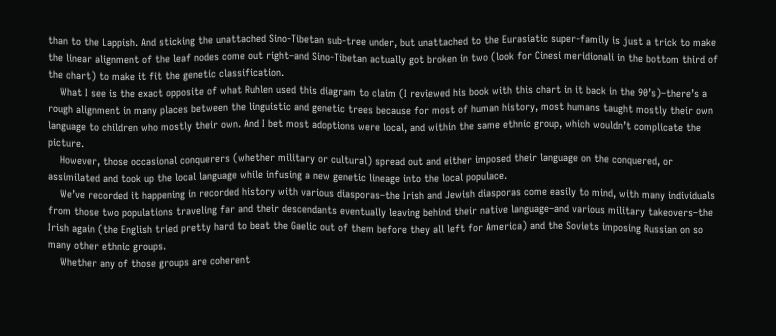than to the Lappish. And sticking the unattached Sino-Tibetan sub-tree under, but unattached to the Eurasiatic super-family is just a trick to make the linear alignment of the leaf nodes come out right–and Sino-Tibetan actually got broken in two (look for Cinesi meridionali in the bottom third of the chart) to make it fit the genetic classification.
    What I see is the exact opposite of what Ruhlen used this diagram to claim (I reviewed his book with this chart in it back in the 90’s)–there’s a rough alignment in many places between the linguistic and genetic trees because for most of human history, most humans taught mostly their own language to children who mostly their own. And I bet most adoptions were local, and within the same ethnic group, which wouldn’t complicate the picture.
    However, those occasional conquerers (whether military or cultural) spread out and either imposed their language on the conquered, or assimilated and took up the local language while infusing a new genetic lineage into the local populace.
    We’ve recorded it happening in recorded history with various diasporas–the Irish and Jewish diasporas come easily to mind, with many individuals from those two populations traveling far and their descendants eventually leaving behind their native language–and various military takeovers–the Irish again (the English tried pretty hard to beat the Gaelic out of them before they all left for America) and the Soviets imposing Russian on so many other ethnic groups.
    Whether any of those groups are coherent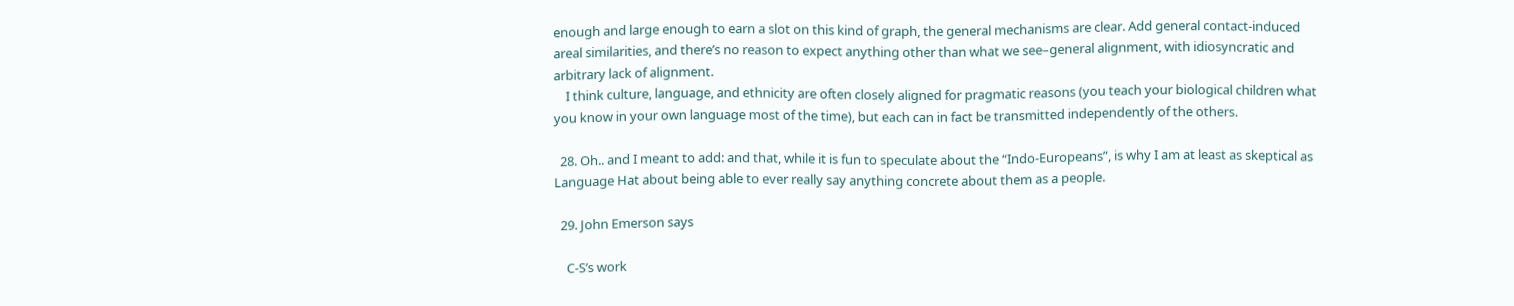enough and large enough to earn a slot on this kind of graph, the general mechanisms are clear. Add general contact-induced areal similarities, and there’s no reason to expect anything other than what we see–general alignment, with idiosyncratic and arbitrary lack of alignment.
    I think culture, language, and ethnicity are often closely aligned for pragmatic reasons (you teach your biological children what you know in your own language most of the time), but each can in fact be transmitted independently of the others.

  28. Oh.. and I meant to add: and that, while it is fun to speculate about the “Indo-Europeans”, is why I am at least as skeptical as Language Hat about being able to ever really say anything concrete about them as a people.

  29. John Emerson says

    C-S’s work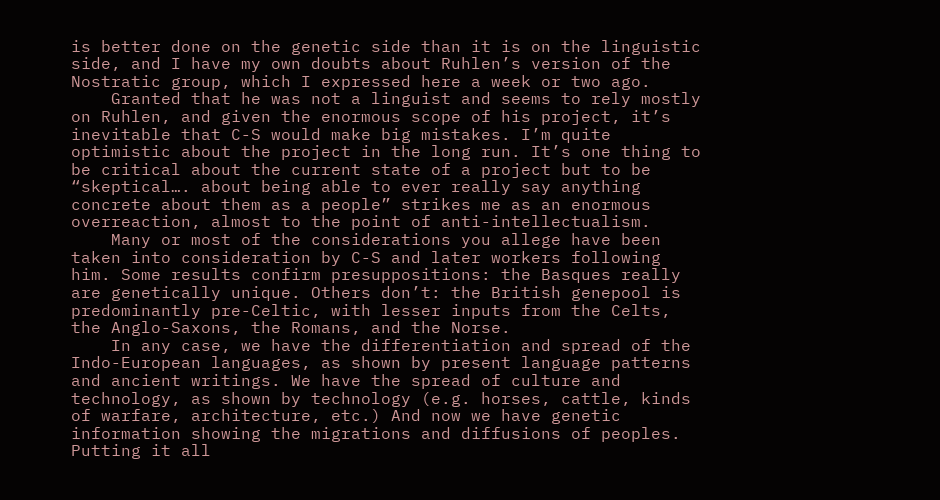is better done on the genetic side than it is on the linguistic side, and I have my own doubts about Ruhlen’s version of the Nostratic group, which I expressed here a week or two ago.
    Granted that he was not a linguist and seems to rely mostly on Ruhlen, and given the enormous scope of his project, it’s inevitable that C-S would make big mistakes. I’m quite optimistic about the project in the long run. It’s one thing to be critical about the current state of a project but to be “skeptical…. about being able to ever really say anything concrete about them as a people” strikes me as an enormous overreaction, almost to the point of anti-intellectualism.
    Many or most of the considerations you allege have been taken into consideration by C-S and later workers following him. Some results confirm presuppositions: the Basques really are genetically unique. Others don’t: the British genepool is predominantly pre-Celtic, with lesser inputs from the Celts, the Anglo-Saxons, the Romans, and the Norse.
    In any case, we have the differentiation and spread of the Indo-European languages, as shown by present language patterns and ancient writings. We have the spread of culture and technology, as shown by technology (e.g. horses, cattle, kinds of warfare, architecture, etc.) And now we have genetic information showing the migrations and diffusions of peoples. Putting it all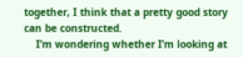together, I think that a pretty good story can be constructed.
    I’m wondering whether I’m looking at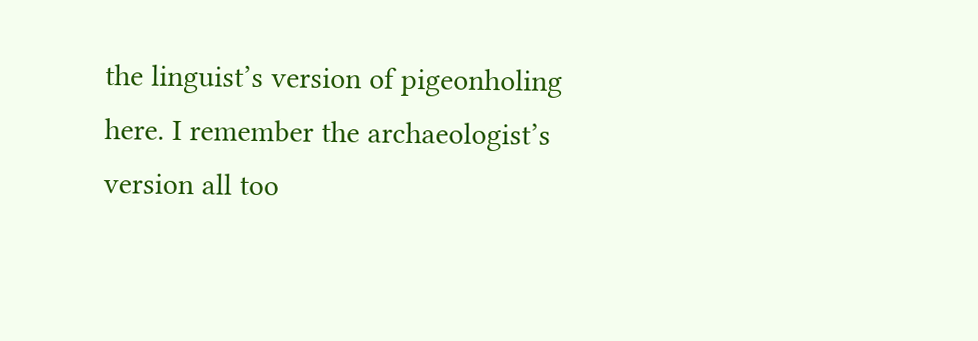the linguist’s version of pigeonholing here. I remember the archaeologist’s version all too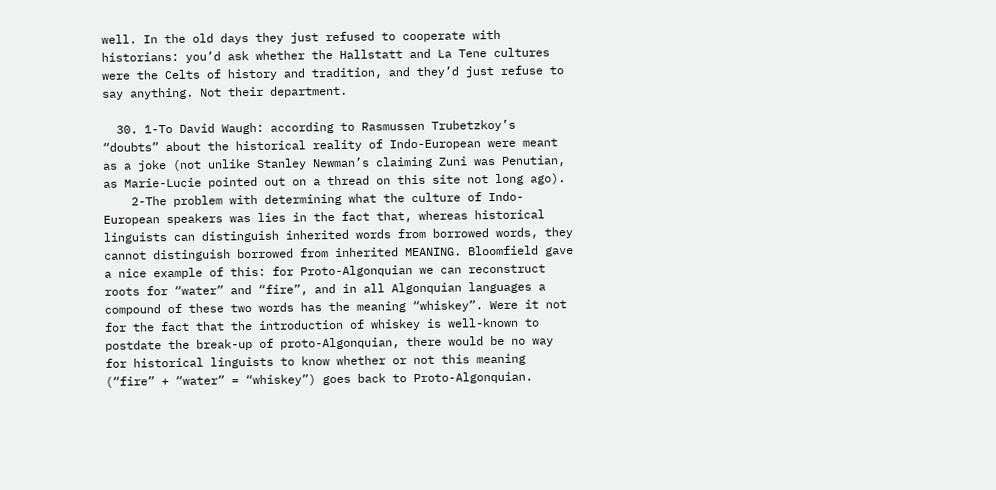well. In the old days they just refused to cooperate with historians: you’d ask whether the Hallstatt and La Tene cultures were the Celts of history and tradition, and they’d just refuse to say anything. Not their department.

  30. 1-To David Waugh: according to Rasmussen Trubetzkoy’s “doubts” about the historical reality of Indo-European were meant as a joke (not unlike Stanley Newman’s claiming Zuni was Penutian, as Marie-Lucie pointed out on a thread on this site not long ago).
    2-The problem with determining what the culture of Indo-European speakers was lies in the fact that, whereas historical linguists can distinguish inherited words from borrowed words, they cannot distinguish borrowed from inherited MEANING. Bloomfield gave a nice example of this: for Proto-Algonquian we can reconstruct roots for “water” and “fire”, and in all Algonquian languages a compound of these two words has the meaning “whiskey”. Were it not for the fact that the introduction of whiskey is well-known to postdate the break-up of proto-Algonquian, there would be no way for historical linguists to know whether or not this meaning (“fire” + “water” = “whiskey”) goes back to Proto-Algonquian.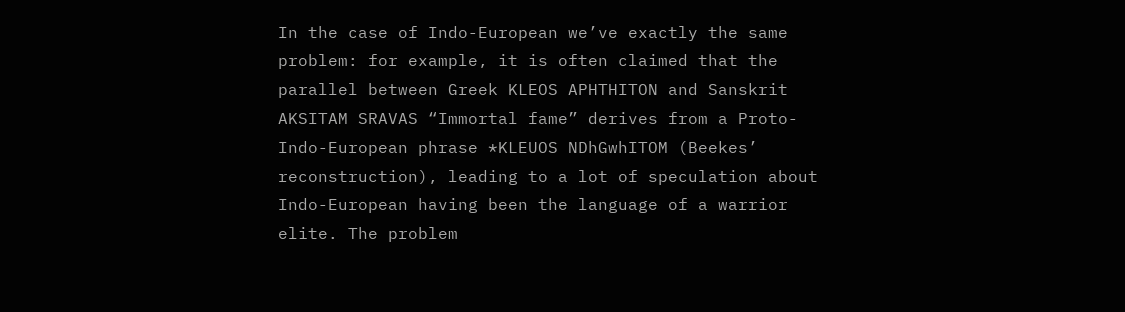In the case of Indo-European we’ve exactly the same problem: for example, it is often claimed that the parallel between Greek KLEOS APHTHITON and Sanskrit AKSITAM SRAVAS “Immortal fame” derives from a Proto-Indo-European phrase *KLEUOS NDhGwhITOM (Beekes’ reconstruction), leading to a lot of speculation about Indo-European having been the language of a warrior elite. The problem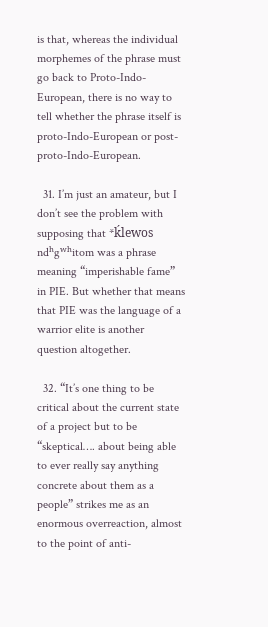is that, whereas the individual morphemes of the phrase must go back to Proto-Indo-European, there is no way to tell whether the phrase itself is proto-Indo-European or post-proto-Indo-European.

  31. I’m just an amateur, but I don’t see the problem with supposing that *ḱlewos ndʰgʷʰitom was a phrase meaning “imperishable fame” in PIE. But whether that means that PIE was the language of a warrior elite is another question altogether.

  32. “It’s one thing to be critical about the current state of a project but to be “skeptical…. about being able to ever really say anything concrete about them as a people” strikes me as an enormous overreaction, almost to the point of anti-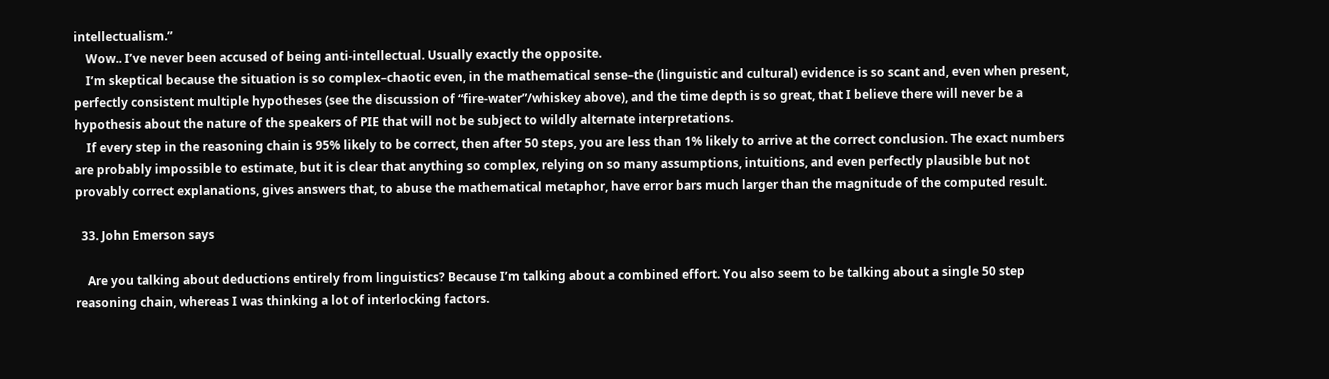intellectualism.”
    Wow.. I’ve never been accused of being anti-intellectual. Usually exactly the opposite.
    I’m skeptical because the situation is so complex–chaotic even, in the mathematical sense–the (linguistic and cultural) evidence is so scant and, even when present, perfectly consistent multiple hypotheses (see the discussion of “fire-water”/whiskey above), and the time depth is so great, that I believe there will never be a hypothesis about the nature of the speakers of PIE that will not be subject to wildly alternate interpretations.
    If every step in the reasoning chain is 95% likely to be correct, then after 50 steps, you are less than 1% likely to arrive at the correct conclusion. The exact numbers are probably impossible to estimate, but it is clear that anything so complex, relying on so many assumptions, intuitions, and even perfectly plausible but not provably correct explanations, gives answers that, to abuse the mathematical metaphor, have error bars much larger than the magnitude of the computed result.

  33. John Emerson says

    Are you talking about deductions entirely from linguistics? Because I’m talking about a combined effort. You also seem to be talking about a single 50 step reasoning chain, whereas I was thinking a lot of interlocking factors.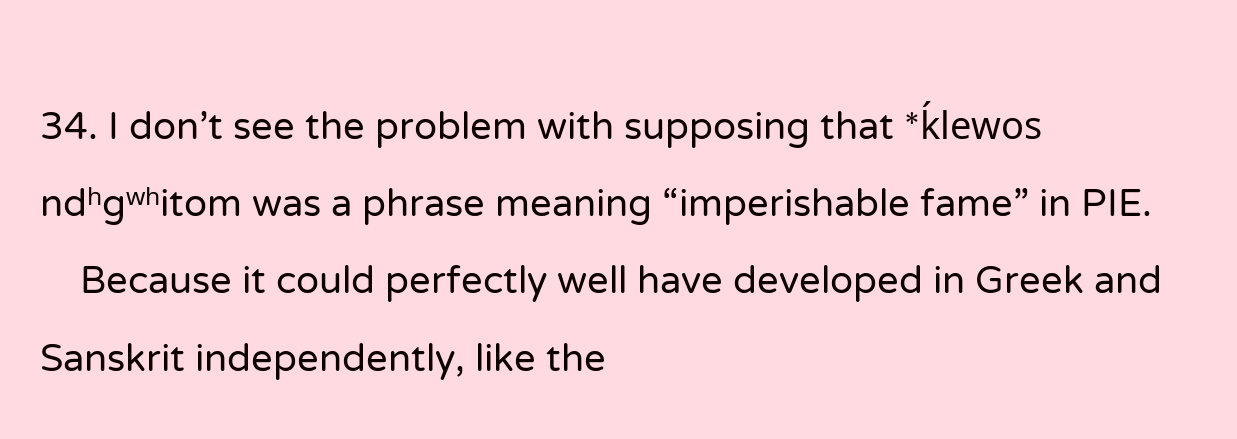34. I don’t see the problem with supposing that *ḱlewos ndʰgʷʰitom was a phrase meaning “imperishable fame” in PIE.
    Because it could perfectly well have developed in Greek and Sanskrit independently, like the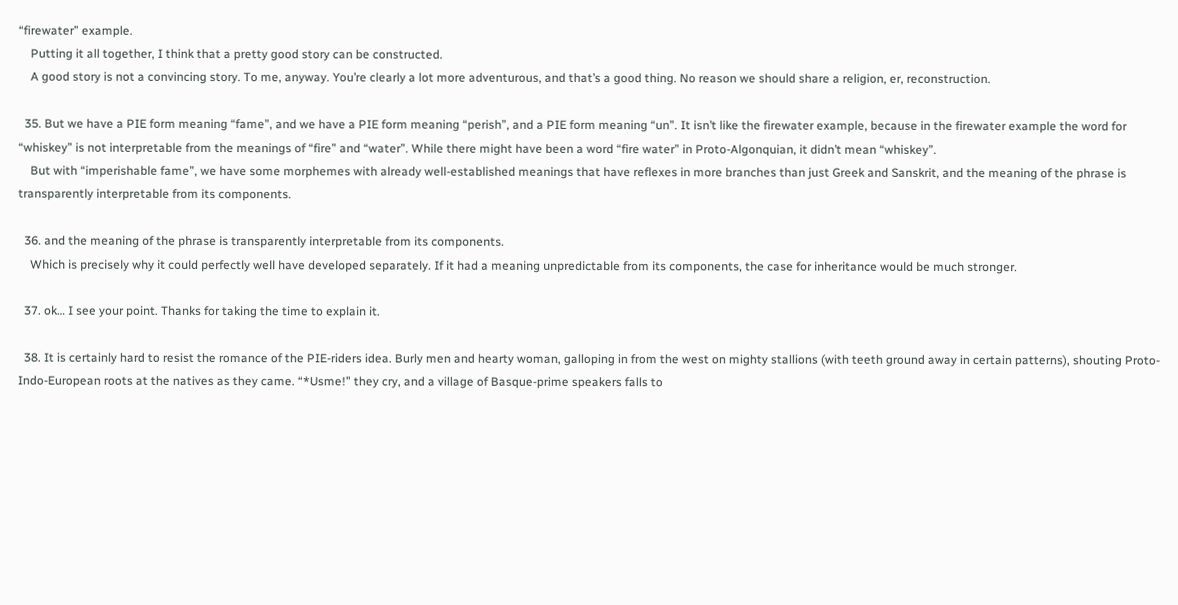“firewater” example.
    Putting it all together, I think that a pretty good story can be constructed.
    A good story is not a convincing story. To me, anyway. You’re clearly a lot more adventurous, and that’s a good thing. No reason we should share a religion, er, reconstruction.

  35. But we have a PIE form meaning “fame”, and we have a PIE form meaning “perish”, and a PIE form meaning “un”. It isn’t like the firewater example, because in the firewater example the word for “whiskey” is not interpretable from the meanings of “fire” and “water”. While there might have been a word “fire water” in Proto-Algonquian, it didn’t mean “whiskey”.
    But with “imperishable fame”, we have some morphemes with already well-established meanings that have reflexes in more branches than just Greek and Sanskrit, and the meaning of the phrase is transparently interpretable from its components.

  36. and the meaning of the phrase is transparently interpretable from its components.
    Which is precisely why it could perfectly well have developed separately. If it had a meaning unpredictable from its components, the case for inheritance would be much stronger.

  37. ok… I see your point. Thanks for taking the time to explain it.

  38. It is certainly hard to resist the romance of the PIE-riders idea. Burly men and hearty woman, galloping in from the west on mighty stallions (with teeth ground away in certain patterns), shouting Proto-Indo-European roots at the natives as they came. “*Usme!” they cry, and a village of Basque-prime speakers falls to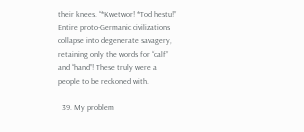their knees. “*Kwetwor! *Tod hestu!” Entire proto-Germanic civilizations collapse into degenerate savagery, retaining only the words for “calf” and “hand”! These truly were a people to be reckoned with.

  39. My problem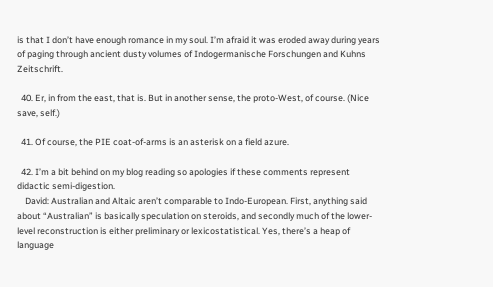is that I don’t have enough romance in my soul. I’m afraid it was eroded away during years of paging through ancient dusty volumes of Indogermanische Forschungen and Kuhns Zeitschrift.

  40. Er, in from the east, that is. But in another sense, the proto-West, of course. (Nice save, self.)

  41. Of course, the PIE coat-of-arms is an asterisk on a field azure.

  42. I’m a bit behind on my blog reading so apologies if these comments represent didactic semi-digestion.
    David: Australian and Altaic aren’t comparable to Indo-European. First, anything said about “Australian” is basically speculation on steroids, and secondly much of the lower-level reconstruction is either preliminary or lexicostatistical. Yes, there’s a heap of language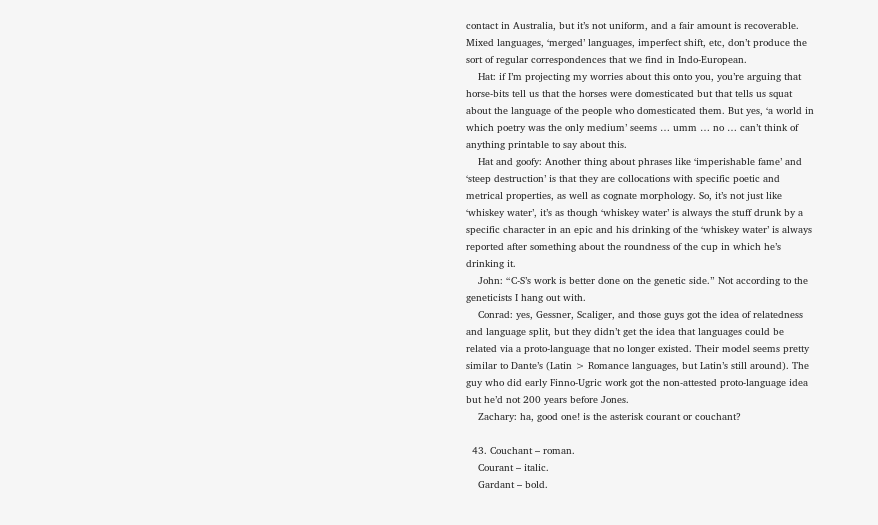contact in Australia, but it’s not uniform, and a fair amount is recoverable. Mixed languages, ‘merged’ languages, imperfect shift, etc, don’t produce the sort of regular correspondences that we find in Indo-European.
    Hat: if I’m projecting my worries about this onto you, you’re arguing that horse-bits tell us that the horses were domesticated but that tells us squat about the language of the people who domesticated them. But yes, ‘a world in which poetry was the only medium’ seems … umm … no … can’t think of anything printable to say about this.
    Hat and goofy: Another thing about phrases like ‘imperishable fame’ and ‘steep destruction’ is that they are collocations with specific poetic and metrical properties, as well as cognate morphology. So, it’s not just like ‘whiskey water’, it’s as though ‘whiskey water’ is always the stuff drunk by a specific character in an epic and his drinking of the ‘whiskey water’ is always reported after something about the roundness of the cup in which he’s drinking it.
    John: “C-S’s work is better done on the genetic side.” Not according to the geneticists I hang out with.
    Conrad: yes, Gessner, Scaliger, and those guys got the idea of relatedness and language split, but they didn’t get the idea that languages could be related via a proto-language that no longer existed. Their model seems pretty similar to Dante’s (Latin > Romance languages, but Latin’s still around). The guy who did early Finno-Ugric work got the non-attested proto-language idea but he’d not 200 years before Jones.
    Zachary: ha, good one! is the asterisk courant or couchant?

  43. Couchant – roman.
    Courant – italic.
    Gardant – bold.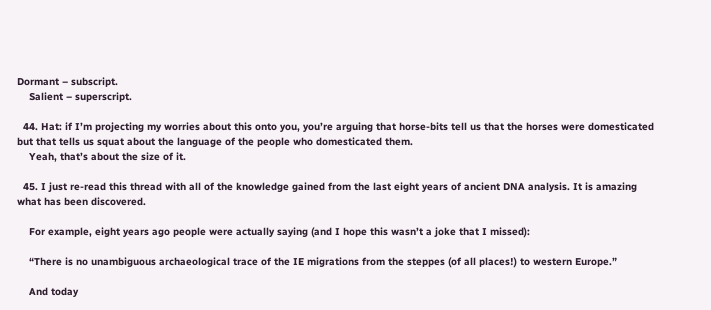Dormant – subscript.
    Salient – superscript.

  44. Hat: if I’m projecting my worries about this onto you, you’re arguing that horse-bits tell us that the horses were domesticated but that tells us squat about the language of the people who domesticated them.
    Yeah, that’s about the size of it.

  45. I just re-read this thread with all of the knowledge gained from the last eight years of ancient DNA analysis. It is amazing what has been discovered.

    For example, eight years ago people were actually saying (and I hope this wasn’t a joke that I missed):

    “There is no unambiguous archaeological trace of the IE migrations from the steppes (of all places!) to western Europe.”

    And today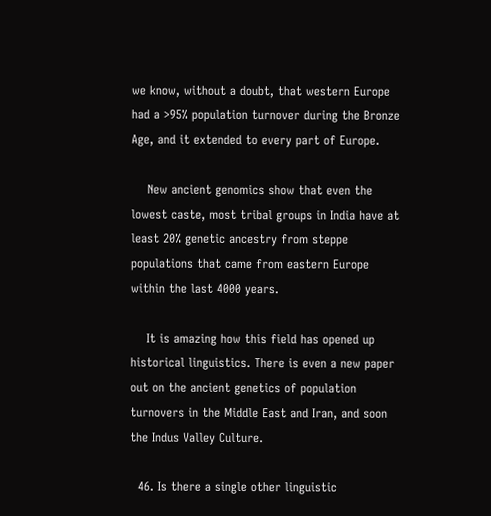we know, without a doubt, that western Europe had a >95% population turnover during the Bronze Age, and it extended to every part of Europe.

    New ancient genomics show that even the lowest caste, most tribal groups in India have at least 20% genetic ancestry from steppe populations that came from eastern Europe within the last 4000 years.

    It is amazing how this field has opened up historical linguistics. There is even a new paper out on the ancient genetics of population turnovers in the Middle East and Iran, and soon the Indus Valley Culture.

  46. Is there a single other linguistic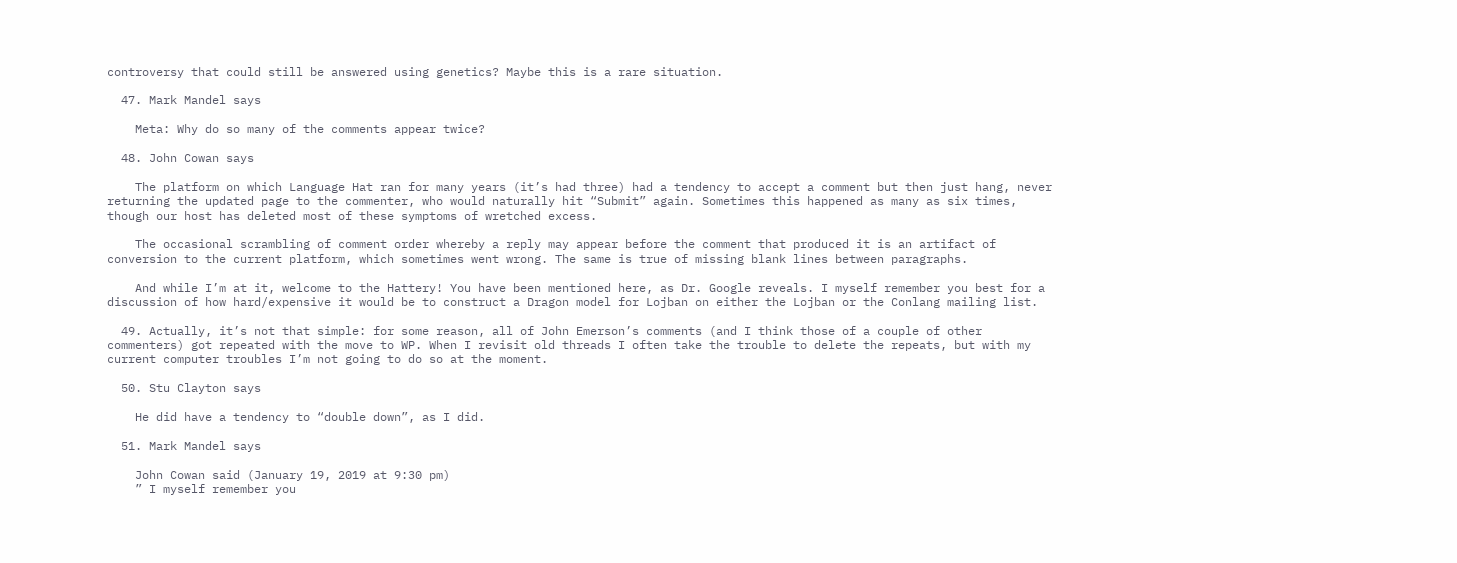controversy that could still be answered using genetics? Maybe this is a rare situation.

  47. Mark Mandel says

    Meta: Why do so many of the comments appear twice?

  48. John Cowan says

    The platform on which Language Hat ran for many years (it’s had three) had a tendency to accept a comment but then just hang, never returning the updated page to the commenter, who would naturally hit “Submit” again. Sometimes this happened as many as six times, though our host has deleted most of these symptoms of wretched excess.

    The occasional scrambling of comment order whereby a reply may appear before the comment that produced it is an artifact of conversion to the current platform, which sometimes went wrong. The same is true of missing blank lines between paragraphs.

    And while I’m at it, welcome to the Hattery! You have been mentioned here, as Dr. Google reveals. I myself remember you best for a discussion of how hard/expensive it would be to construct a Dragon model for Lojban on either the Lojban or the Conlang mailing list.

  49. Actually, it’s not that simple: for some reason, all of John Emerson’s comments (and I think those of a couple of other commenters) got repeated with the move to WP. When I revisit old threads I often take the trouble to delete the repeats, but with my current computer troubles I’m not going to do so at the moment.

  50. Stu Clayton says

    He did have a tendency to “double down”, as I did.

  51. Mark Mandel says

    John Cowan said (January 19, 2019 at 9:30 pm)
    ” I myself remember you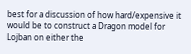best for a discussion of how hard/expensive it would be to construct a Dragon model for Lojban on either the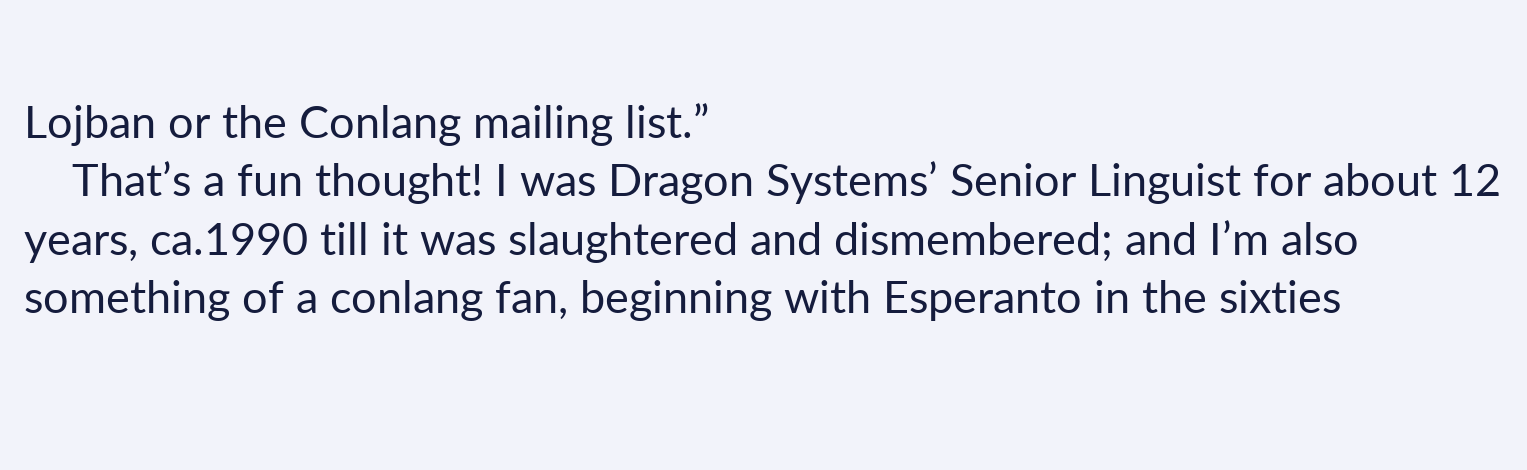Lojban or the Conlang mailing list.”
    That’s a fun thought! I was Dragon Systems’ Senior Linguist for about 12 years, ca.1990 till it was slaughtered and dismembered; and I’m also something of a conlang fan, beginning with Esperanto in the sixties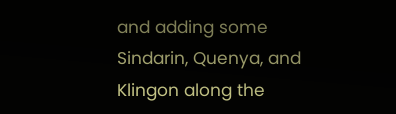and adding some Sindarin, Quenya, and Klingon along the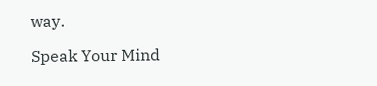way.

Speak Your Mind